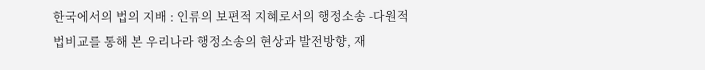한국에서의 법의 지배 : 인류의 보편적 지혜로서의 행정소송 -다원적 법비교를 통해 본 우리나라 행정소송의 현상과 발전방향, 재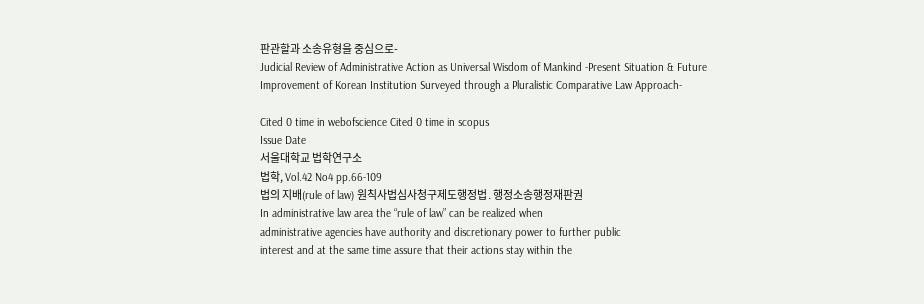판관할과 소송유형을 중심으로-
Judicial Review of Administrative Action as Universal Wisdom of Mankind -Present Situation & Future Improvement of Korean Institution Surveyed through a Pluralistic Comparative Law Approach-

Cited 0 time in webofscience Cited 0 time in scopus
Issue Date
서울대학교 법학연구소
법학, Vol.42 No4 pp.66-109
법의 지배(rule of law) 원칙사법심사청구제도행정법․행정소송행정재판권
In administrative law area the “rule of law” can be realized when
administrative agencies have authority and discretionary power to further public
interest and at the same time assure that their actions stay within the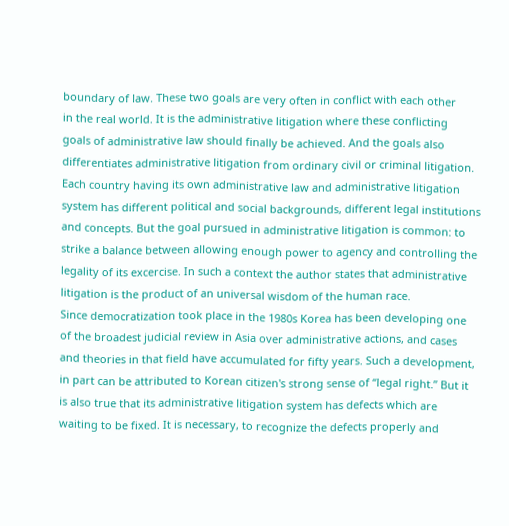boundary of law. These two goals are very often in conflict with each other
in the real world. It is the administrative litigation where these conflicting
goals of administrative law should finally be achieved. And the goals also
differentiates administrative litigation from ordinary civil or criminal litigation.
Each country having its own administrative law and administrative litigation
system has different political and social backgrounds, different legal institutions
and concepts. But the goal pursued in administrative litigation is common: to
strike a balance between allowing enough power to agency and controlling the
legality of its excercise. In such a context the author states that administrative
litigation is the product of an universal wisdom of the human race.
Since democratization took place in the 1980s Korea has been developing one
of the broadest judicial review in Asia over administrative actions, and cases
and theories in that field have accumulated for fifty years. Such a development,
in part can be attributed to Korean citizen's strong sense of “legal right.” But it
is also true that its administrative litigation system has defects which are
waiting to be fixed. It is necessary, to recognize the defects properly and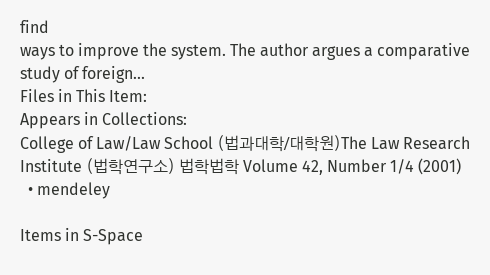find
ways to improve the system. The author argues a comparative study of foreign...
Files in This Item:
Appears in Collections:
College of Law/Law School (법과대학/대학원)The Law Research Institute (법학연구소) 법학법학 Volume 42, Number 1/4 (2001)
  • mendeley

Items in S-Space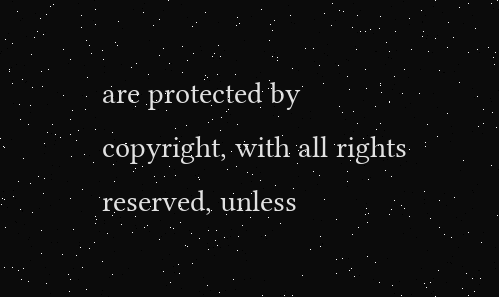are protected by copyright, with all rights reserved, unless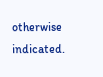otherwise indicated.